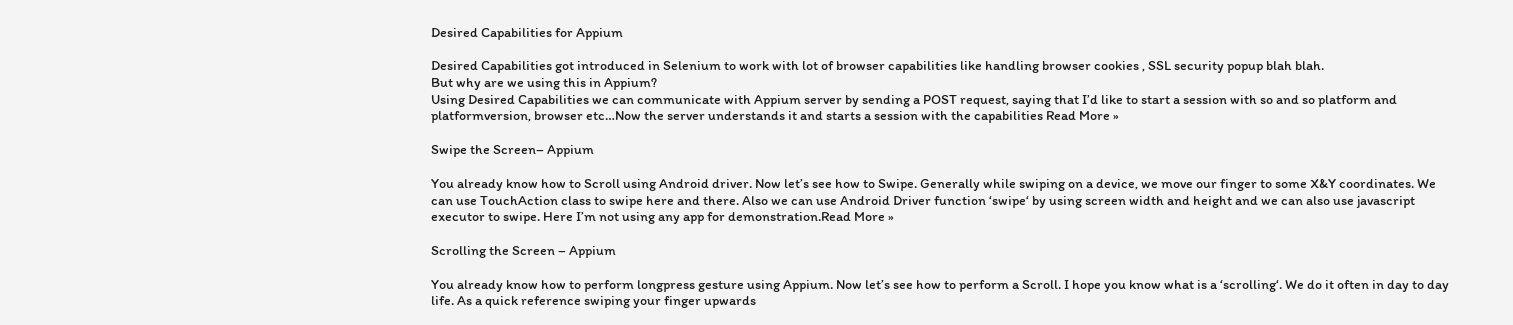Desired Capabilities for Appium

Desired Capabilities got introduced in Selenium to work with lot of browser capabilities like handling browser cookies , SSL security popup blah blah.
But why are we using this in Appium?
Using Desired Capabilities we can communicate with Appium server by sending a POST request, saying that I’d like to start a session with so and so platform and platformversion, browser etc…Now the server understands it and starts a session with the capabilities Read More »

Swipe the Screen– Appium

You already know how to Scroll using Android driver. Now let’s see how to Swipe. Generally while swiping on a device, we move our finger to some X&Y coordinates. We can use TouchAction class to swipe here and there. Also we can use Android Driver function ‘swipe‘ by using screen width and height and we can also use javascript executor to swipe. Here I’m not using any app for demonstration.Read More »

Scrolling the Screen – Appium

You already know how to perform longpress gesture using Appium. Now let’s see how to perform a Scroll. I hope you know what is a ‘scrolling‘. We do it often in day to day life. As a quick reference swiping your finger upwards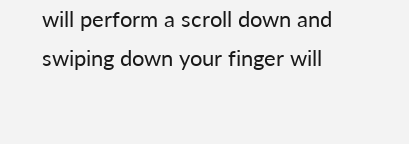will perform a scroll down and swiping down your finger will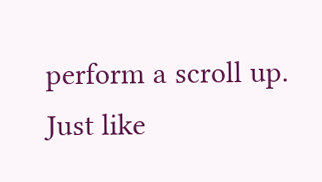perform a scroll up. Just like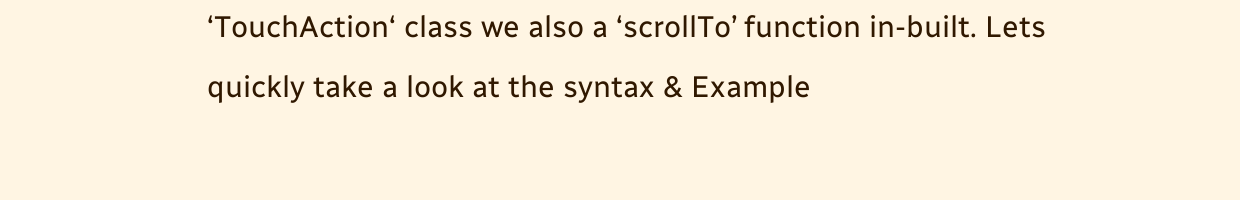‘TouchAction‘ class we also a ‘scrollTo’ function in-built. Lets quickly take a look at the syntax & Example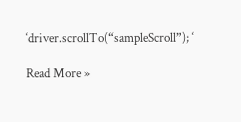‘driver.scrollTo(“sampleScroll”); ‘

Read More »